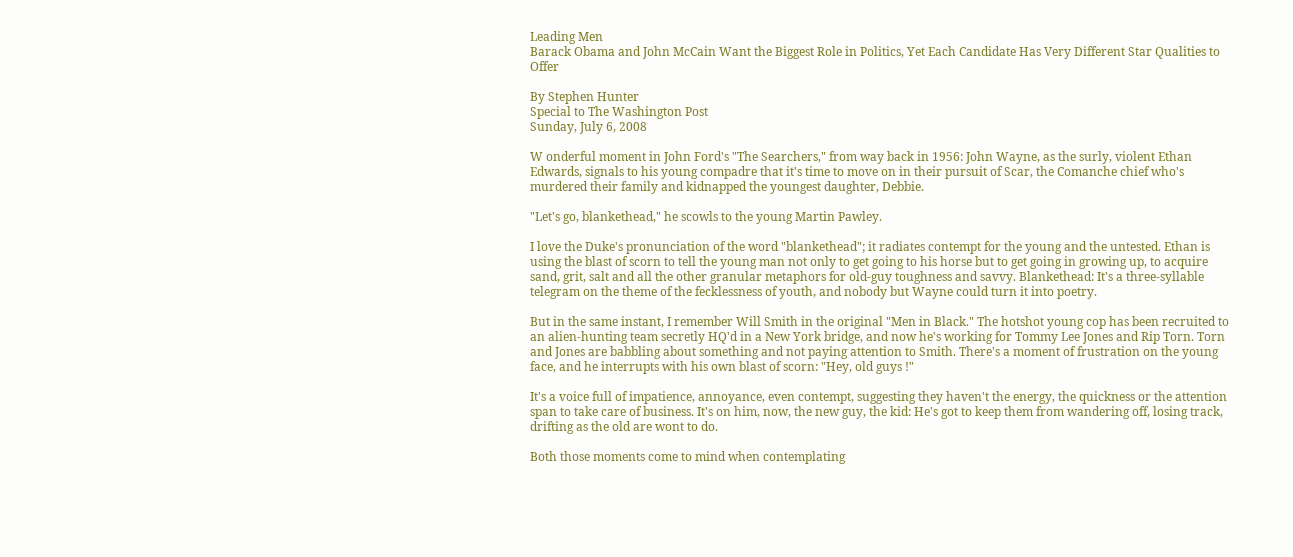Leading Men
Barack Obama and John McCain Want the Biggest Role in Politics, Yet Each Candidate Has Very Different Star Qualities to Offer

By Stephen Hunter
Special to The Washington Post
Sunday, July 6, 2008

W onderful moment in John Ford's "The Searchers," from way back in 1956: John Wayne, as the surly, violent Ethan Edwards, signals to his young compadre that it's time to move on in their pursuit of Scar, the Comanche chief who's murdered their family and kidnapped the youngest daughter, Debbie.

"Let's go, blankethead," he scowls to the young Martin Pawley.

I love the Duke's pronunciation of the word "blankethead"; it radiates contempt for the young and the untested. Ethan is using the blast of scorn to tell the young man not only to get going to his horse but to get going in growing up, to acquire sand, grit, salt and all the other granular metaphors for old-guy toughness and savvy. Blankethead: It's a three-syllable telegram on the theme of the fecklessness of youth, and nobody but Wayne could turn it into poetry.

But in the same instant, I remember Will Smith in the original "Men in Black." The hotshot young cop has been recruited to an alien-hunting team secretly HQ'd in a New York bridge, and now he's working for Tommy Lee Jones and Rip Torn. Torn and Jones are babbling about something and not paying attention to Smith. There's a moment of frustration on the young face, and he interrupts with his own blast of scorn: "Hey, old guys !"

It's a voice full of impatience, annoyance, even contempt, suggesting they haven't the energy, the quickness or the attention span to take care of business. It's on him, now, the new guy, the kid: He's got to keep them from wandering off, losing track, drifting as the old are wont to do.

Both those moments come to mind when contemplating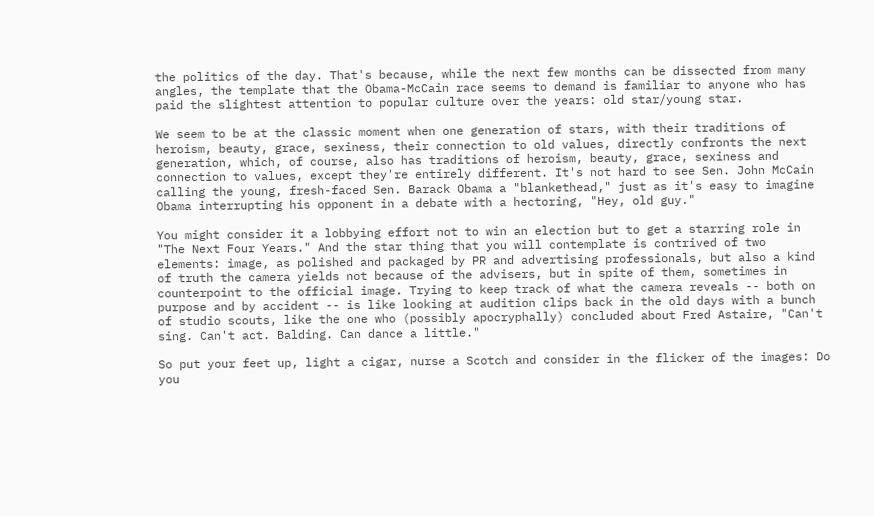the politics of the day. That's because, while the next few months can be dissected from many angles, the template that the Obama-McCain race seems to demand is familiar to anyone who has paid the slightest attention to popular culture over the years: old star/young star.

We seem to be at the classic moment when one generation of stars, with their traditions of heroism, beauty, grace, sexiness, their connection to old values, directly confronts the next generation, which, of course, also has traditions of heroism, beauty, grace, sexiness and connection to values, except they're entirely different. It's not hard to see Sen. John McCain calling the young, fresh-faced Sen. Barack Obama a "blankethead," just as it's easy to imagine Obama interrupting his opponent in a debate with a hectoring, "Hey, old guy."

You might consider it a lobbying effort not to win an election but to get a starring role in "The Next Four Years." And the star thing that you will contemplate is contrived of two elements: image, as polished and packaged by PR and advertising professionals, but also a kind of truth the camera yields not because of the advisers, but in spite of them, sometimes in counterpoint to the official image. Trying to keep track of what the camera reveals -- both on purpose and by accident -- is like looking at audition clips back in the old days with a bunch of studio scouts, like the one who (possibly apocryphally) concluded about Fred Astaire, "Can't sing. Can't act. Balding. Can dance a little."

So put your feet up, light a cigar, nurse a Scotch and consider in the flicker of the images: Do you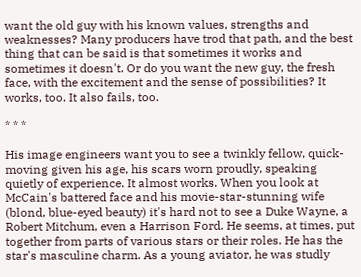want the old guy with his known values, strengths and weaknesses? Many producers have trod that path, and the best thing that can be said is that sometimes it works and sometimes it doesn't. Or do you want the new guy, the fresh face, with the excitement and the sense of possibilities? It works, too. It also fails, too.

* * *

His image engineers want you to see a twinkly fellow, quick-moving given his age, his scars worn proudly, speaking quietly of experience. It almost works. When you look at McCain's battered face and his movie-star-stunning wife (blond, blue-eyed beauty) it's hard not to see a Duke Wayne, a Robert Mitchum, even a Harrison Ford. He seems, at times, put together from parts of various stars or their roles. He has the star's masculine charm. As a young aviator, he was studly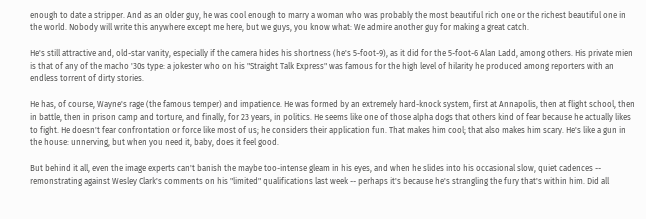enough to date a stripper. And as an older guy, he was cool enough to marry a woman who was probably the most beautiful rich one or the richest beautiful one in the world. Nobody will write this anywhere except me here, but we guys, you know what: We admire another guy for making a great catch.

He's still attractive and, old-star vanity, especially if the camera hides his shortness (he's 5-foot-9), as it did for the 5-foot-6 Alan Ladd, among others. His private mien is that of any of the macho '30s type: a jokester who on his "Straight Talk Express" was famous for the high level of hilarity he produced among reporters with an endless torrent of dirty stories.

He has, of course, Wayne's rage (the famous temper) and impatience. He was formed by an extremely hard-knock system, first at Annapolis, then at flight school, then in battle, then in prison camp and torture, and finally, for 23 years, in politics. He seems like one of those alpha dogs that others kind of fear because he actually likes to fight. He doesn't fear confrontation or force like most of us; he considers their application fun. That makes him cool; that also makes him scary. He's like a gun in the house: unnerving, but when you need it, baby, does it feel good.

But behind it all, even the image experts can't banish the maybe too-intense gleam in his eyes, and when he slides into his occasional slow, quiet cadences -- remonstrating against Wesley Clark's comments on his "limited" qualifications last week -- perhaps it's because he's strangling the fury that's within him. Did all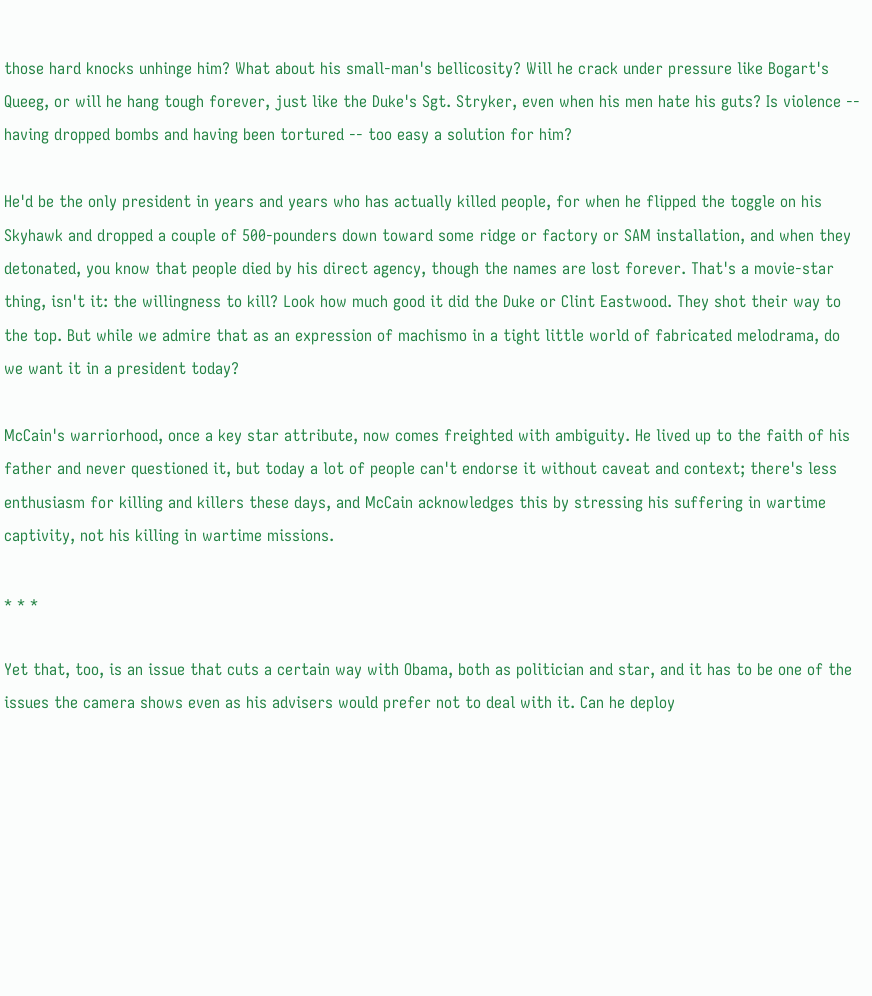those hard knocks unhinge him? What about his small-man's bellicosity? Will he crack under pressure like Bogart's Queeg, or will he hang tough forever, just like the Duke's Sgt. Stryker, even when his men hate his guts? Is violence -- having dropped bombs and having been tortured -- too easy a solution for him?

He'd be the only president in years and years who has actually killed people, for when he flipped the toggle on his Skyhawk and dropped a couple of 500-pounders down toward some ridge or factory or SAM installation, and when they detonated, you know that people died by his direct agency, though the names are lost forever. That's a movie-star thing, isn't it: the willingness to kill? Look how much good it did the Duke or Clint Eastwood. They shot their way to the top. But while we admire that as an expression of machismo in a tight little world of fabricated melodrama, do we want it in a president today?

McCain's warriorhood, once a key star attribute, now comes freighted with ambiguity. He lived up to the faith of his father and never questioned it, but today a lot of people can't endorse it without caveat and context; there's less enthusiasm for killing and killers these days, and McCain acknowledges this by stressing his suffering in wartime captivity, not his killing in wartime missions.

* * *

Yet that, too, is an issue that cuts a certain way with Obama, both as politician and star, and it has to be one of the issues the camera shows even as his advisers would prefer not to deal with it. Can he deploy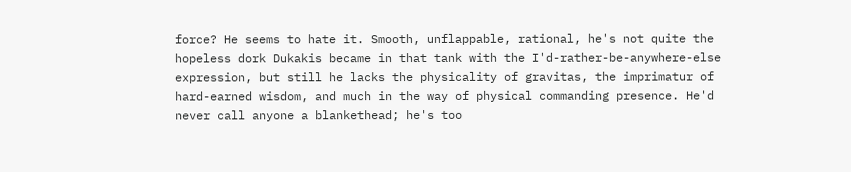force? He seems to hate it. Smooth, unflappable, rational, he's not quite the hopeless dork Dukakis became in that tank with the I'd-rather-be-anywhere-else expression, but still he lacks the physicality of gravitas, the imprimatur of hard-earned wisdom, and much in the way of physical commanding presence. He'd never call anyone a blankethead; he's too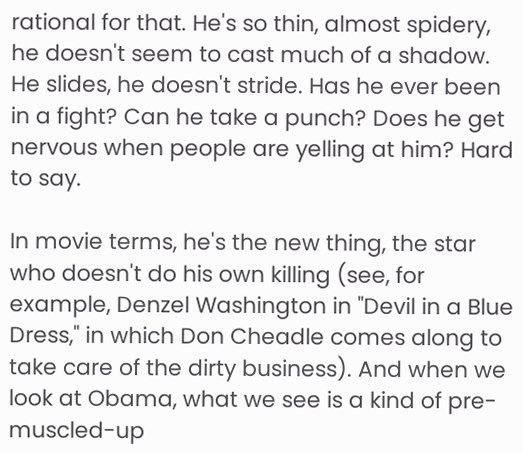rational for that. He's so thin, almost spidery, he doesn't seem to cast much of a shadow. He slides, he doesn't stride. Has he ever been in a fight? Can he take a punch? Does he get nervous when people are yelling at him? Hard to say.

In movie terms, he's the new thing, the star who doesn't do his own killing (see, for example, Denzel Washington in "Devil in a Blue Dress," in which Don Cheadle comes along to take care of the dirty business). And when we look at Obama, what we see is a kind of pre-muscled-up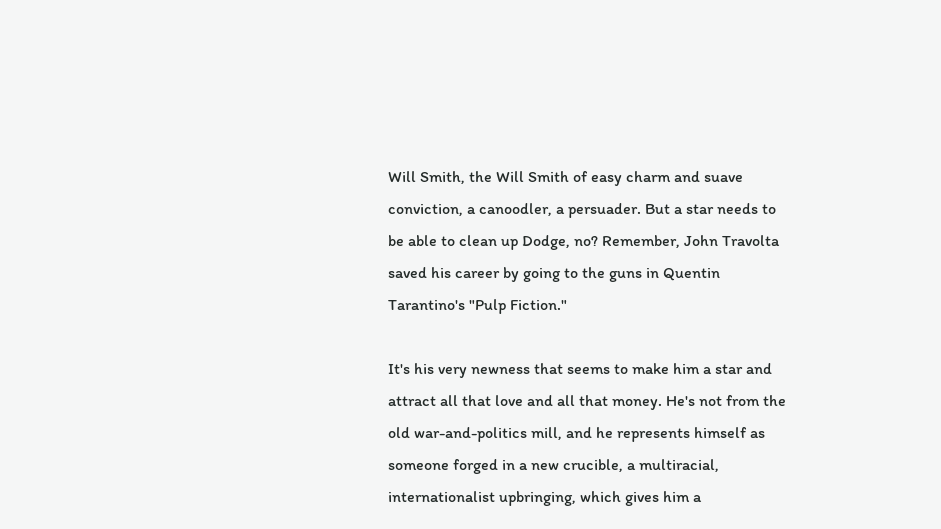Will Smith, the Will Smith of easy charm and suave conviction, a canoodler, a persuader. But a star needs to be able to clean up Dodge, no? Remember, John Travolta saved his career by going to the guns in Quentin Tarantino's "Pulp Fiction."

It's his very newness that seems to make him a star and attract all that love and all that money. He's not from the old war-and-politics mill, and he represents himself as someone forged in a new crucible, a multiracial, internationalist upbringing, which gives him a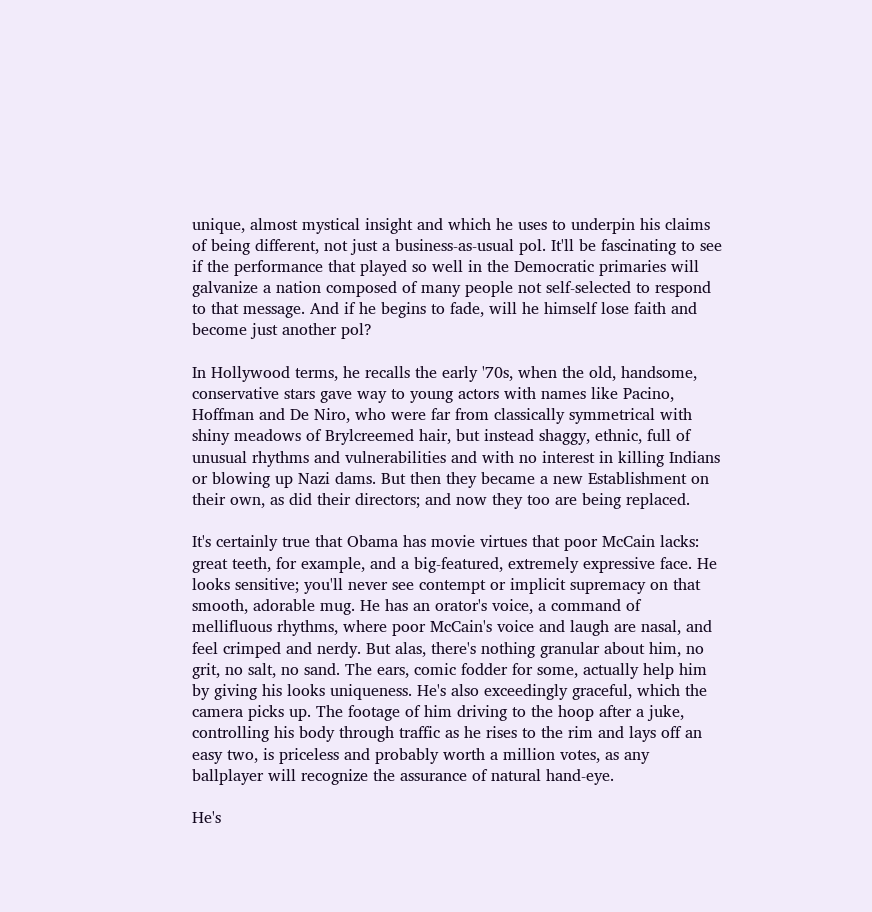unique, almost mystical insight and which he uses to underpin his claims of being different, not just a business-as-usual pol. It'll be fascinating to see if the performance that played so well in the Democratic primaries will galvanize a nation composed of many people not self-selected to respond to that message. And if he begins to fade, will he himself lose faith and become just another pol?

In Hollywood terms, he recalls the early '70s, when the old, handsome, conservative stars gave way to young actors with names like Pacino, Hoffman and De Niro, who were far from classically symmetrical with shiny meadows of Brylcreemed hair, but instead shaggy, ethnic, full of unusual rhythms and vulnerabilities and with no interest in killing Indians or blowing up Nazi dams. But then they became a new Establishment on their own, as did their directors; and now they too are being replaced.

It's certainly true that Obama has movie virtues that poor McCain lacks: great teeth, for example, and a big-featured, extremely expressive face. He looks sensitive; you'll never see contempt or implicit supremacy on that smooth, adorable mug. He has an orator's voice, a command of mellifluous rhythms, where poor McCain's voice and laugh are nasal, and feel crimped and nerdy. But alas, there's nothing granular about him, no grit, no salt, no sand. The ears, comic fodder for some, actually help him by giving his looks uniqueness. He's also exceedingly graceful, which the camera picks up. The footage of him driving to the hoop after a juke, controlling his body through traffic as he rises to the rim and lays off an easy two, is priceless and probably worth a million votes, as any ballplayer will recognize the assurance of natural hand-eye.

He's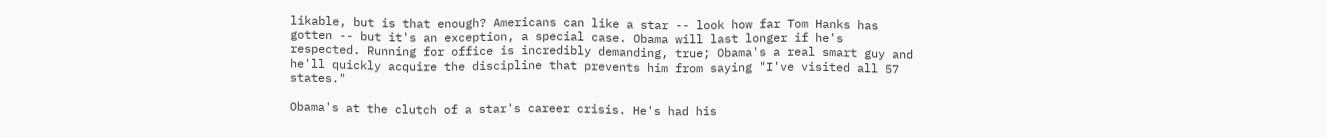likable, but is that enough? Americans can like a star -- look how far Tom Hanks has gotten -- but it's an exception, a special case. Obama will last longer if he's respected. Running for office is incredibly demanding, true; Obama's a real smart guy and he'll quickly acquire the discipline that prevents him from saying "I've visited all 57 states."

Obama's at the clutch of a star's career crisis. He's had his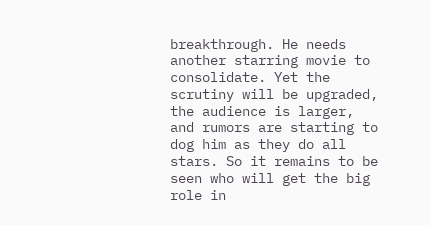breakthrough. He needs another starring movie to consolidate. Yet the scrutiny will be upgraded, the audience is larger, and rumors are starting to dog him as they do all stars. So it remains to be seen who will get the big role in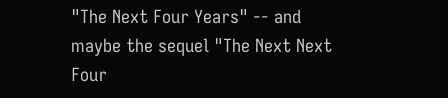"The Next Four Years" -- and maybe the sequel "The Next Next Four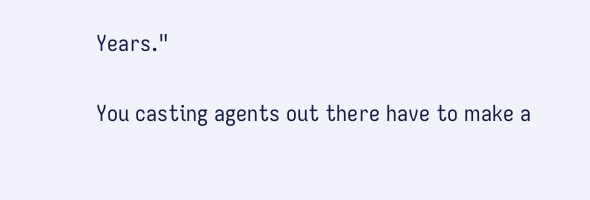Years."

You casting agents out there have to make a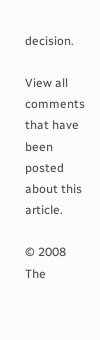decision.

View all comments that have been posted about this article.

© 2008 The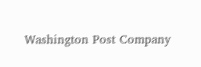Washington Post Company